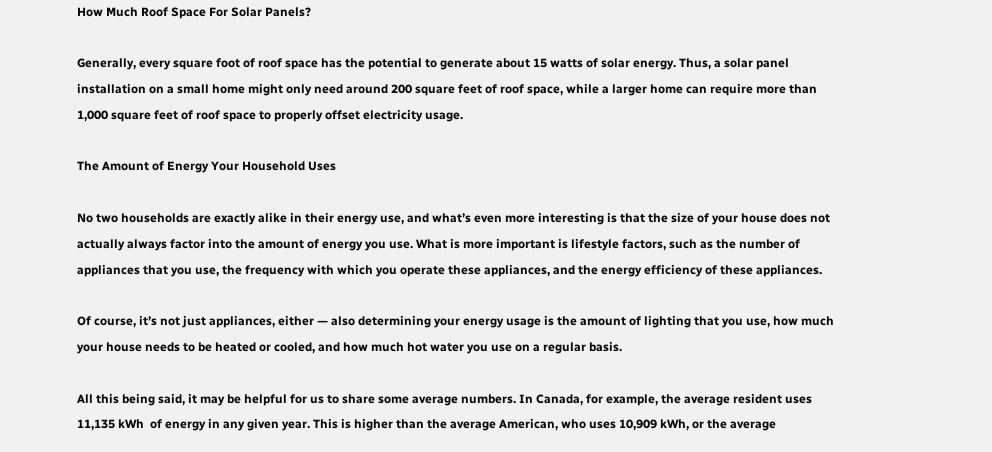How Much Roof Space For Solar Panels?

Generally, every square foot of roof space has the potential to generate about 15 watts of solar energy. Thus, a solar panel installation on a small home might only need around 200 square feet of roof space, while a larger home can require more than 1,000 square feet of roof space to properly offset electricity usage.

The Amount of Energy Your Household Uses

No two households are exactly alike in their energy use, and what’s even more interesting is that the size of your house does not actually always factor into the amount of energy you use. What is more important is lifestyle factors, such as the number of appliances that you use, the frequency with which you operate these appliances, and the energy efficiency of these appliances.

Of course, it’s not just appliances, either — also determining your energy usage is the amount of lighting that you use, how much your house needs to be heated or cooled, and how much hot water you use on a regular basis.

All this being said, it may be helpful for us to share some average numbers. In Canada, for example, the average resident uses 11,135 kWh  of energy in any given year. This is higher than the average American, who uses 10,909 kWh, or the average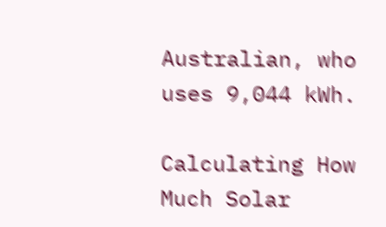Australian, who uses 9,044 kWh.

Calculating How Much Solar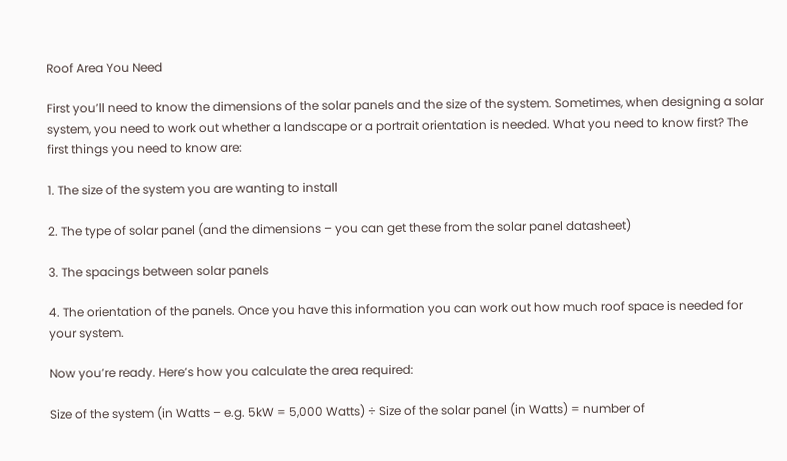Roof Area You Need

First you’ll need to know the dimensions of the solar panels and the size of the system. Sometimes, when designing a solar system, you need to work out whether a landscape or a portrait orientation is needed. What you need to know first? The first things you need to know are:

1. The size of the system you are wanting to install

2. The type of solar panel (and the dimensions – you can get these from the solar panel datasheet)

3. The spacings between solar panels

4. The orientation of the panels. Once you have this information you can work out how much roof space is needed for your system.

Now you’re ready. Here’s how you calculate the area required:

Size of the system (in Watts – e.g. 5kW = 5,000 Watts) ÷ Size of the solar panel (in Watts) = number of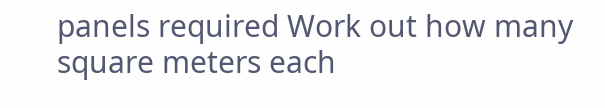panels required Work out how many square meters each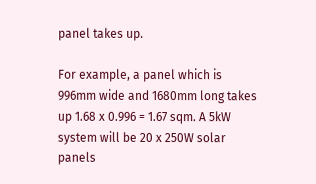panel takes up.

For example, a panel which is 996mm wide and 1680mm long takes up 1.68 x 0.996 = 1.67 sqm. A 5kW system will be 20 x 250W solar panels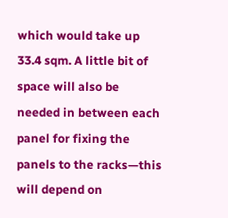which would take up 33.4 sqm. A little bit of space will also be needed in between each panel for fixing the panels to the racks—this will depend on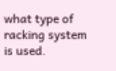what type of racking system is used.